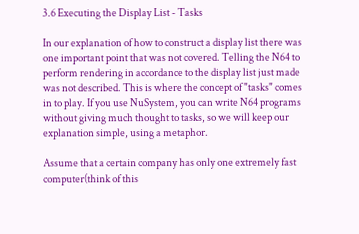3.6 Executing the Display List - Tasks

In our explanation of how to construct a display list there was one important point that was not covered. Telling the N64 to perform rendering in accordance to the display list just made was not described. This is where the concept of "tasks" comes in to play. If you use NuSystem, you can write N64 programs without giving much thought to tasks, so we will keep our explanation simple, using a metaphor.

Assume that a certain company has only one extremely fast computer(think of this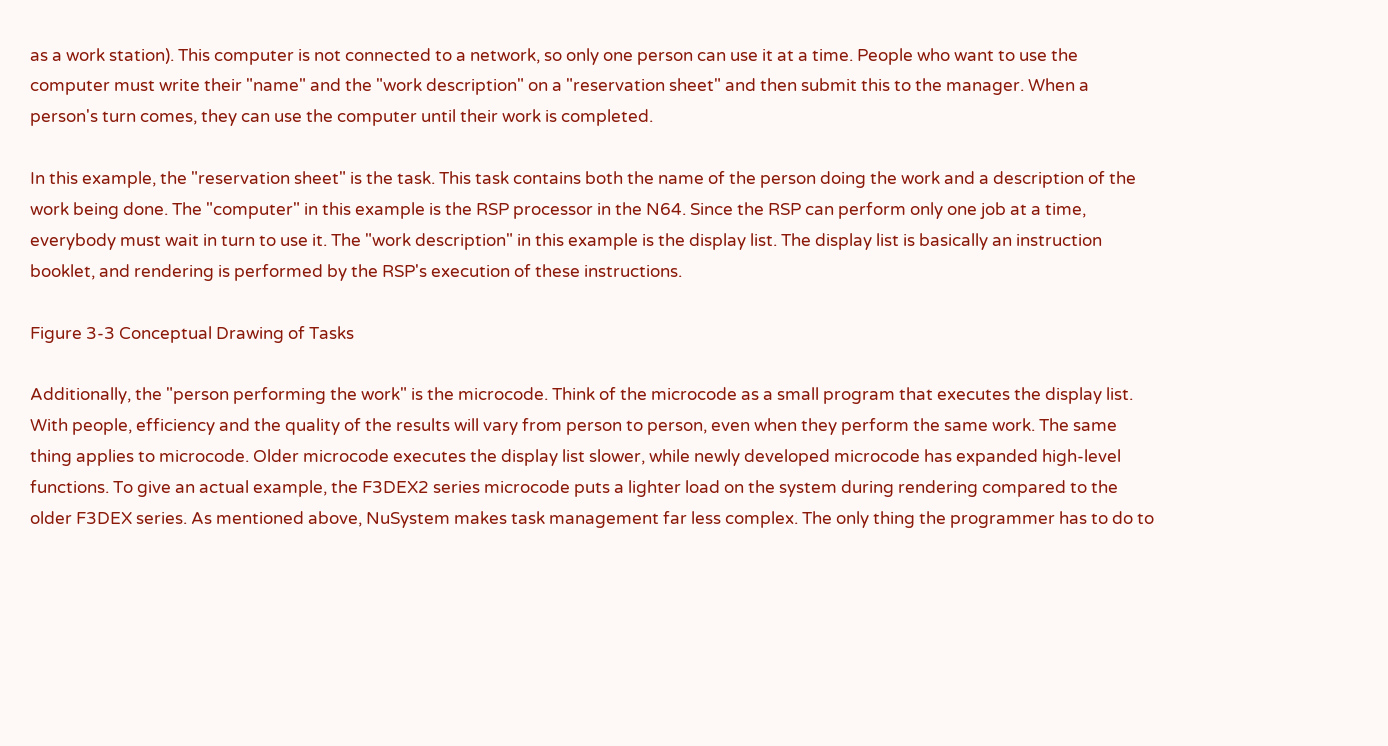as a work station). This computer is not connected to a network, so only one person can use it at a time. People who want to use the computer must write their "name" and the "work description" on a "reservation sheet" and then submit this to the manager. When a person's turn comes, they can use the computer until their work is completed.

In this example, the "reservation sheet" is the task. This task contains both the name of the person doing the work and a description of the work being done. The "computer" in this example is the RSP processor in the N64. Since the RSP can perform only one job at a time, everybody must wait in turn to use it. The "work description" in this example is the display list. The display list is basically an instruction booklet, and rendering is performed by the RSP's execution of these instructions.

Figure 3-3 Conceptual Drawing of Tasks

Additionally, the "person performing the work" is the microcode. Think of the microcode as a small program that executes the display list. With people, efficiency and the quality of the results will vary from person to person, even when they perform the same work. The same thing applies to microcode. Older microcode executes the display list slower, while newly developed microcode has expanded high-level functions. To give an actual example, the F3DEX2 series microcode puts a lighter load on the system during rendering compared to the older F3DEX series. As mentioned above, NuSystem makes task management far less complex. The only thing the programmer has to do to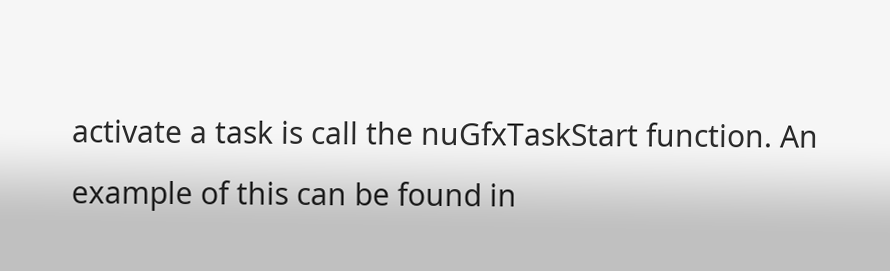activate a task is call the nuGfxTaskStart function. An example of this can be found in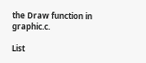the Draw function in graphic.c.

List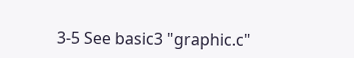3-5 See basic3 "graphic.c"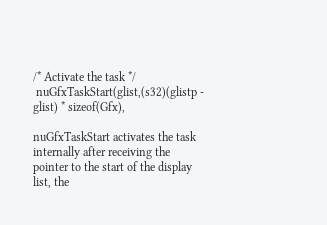/* Activate the task */
 nuGfxTaskStart(glist,(s32)(glistp - glist) * sizeof(Gfx),

nuGfxTaskStart activates the task internally after receiving the pointer to the start of the display list, the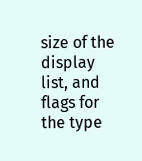size of the display list, and flags for the type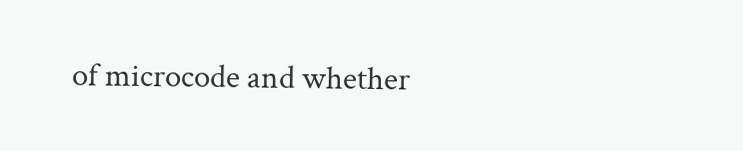of microcode and whether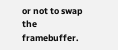or not to swap the framebuffer.